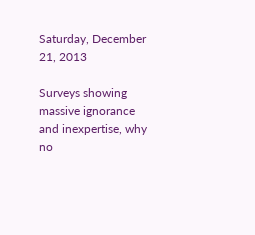Saturday, December 21, 2013

Surveys showing massive ignorance and inexpertise, why no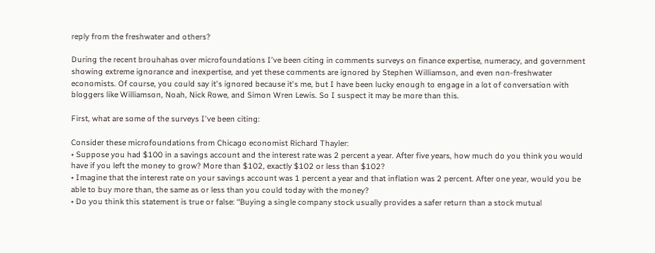reply from the freshwater and others?

During the recent brouhahas over microfoundations I've been citing in comments surveys on finance expertise, numeracy, and government showing extreme ignorance and inexpertise, and yet these comments are ignored by Stephen Williamson, and even non-freshwater economists. Of course, you could say it's ignored because it's me, but I have been lucky enough to engage in a lot of conversation with bloggers like Williamson, Noah, Nick Rowe, and Simon Wren Lewis. So I suspect it may be more than this.

First, what are some of the surveys I've been citing:

Consider these microfoundations from Chicago economist Richard Thayler:
• Suppose you had $100 in a savings account and the interest rate was 2 percent a year. After five years, how much do you think you would have if you left the money to grow? More than $102, exactly $102 or less than $102?
• Imagine that the interest rate on your savings account was 1 percent a year and that inflation was 2 percent. After one year, would you be able to buy more than, the same as or less than you could today with the money?
• Do you think this statement is true or false: “Buying a single company stock usually provides a safer return than a stock mutual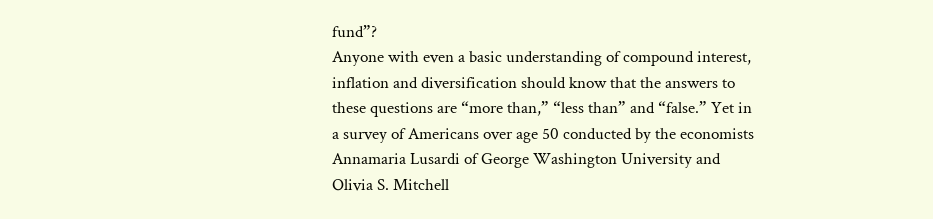fund”?
Anyone with even a basic understanding of compound interest, inflation and diversification should know that the answers to these questions are “more than,” “less than” and “false.” Yet in a survey of Americans over age 50 conducted by the economists Annamaria Lusardi of George Washington University and Olivia S. Mitchell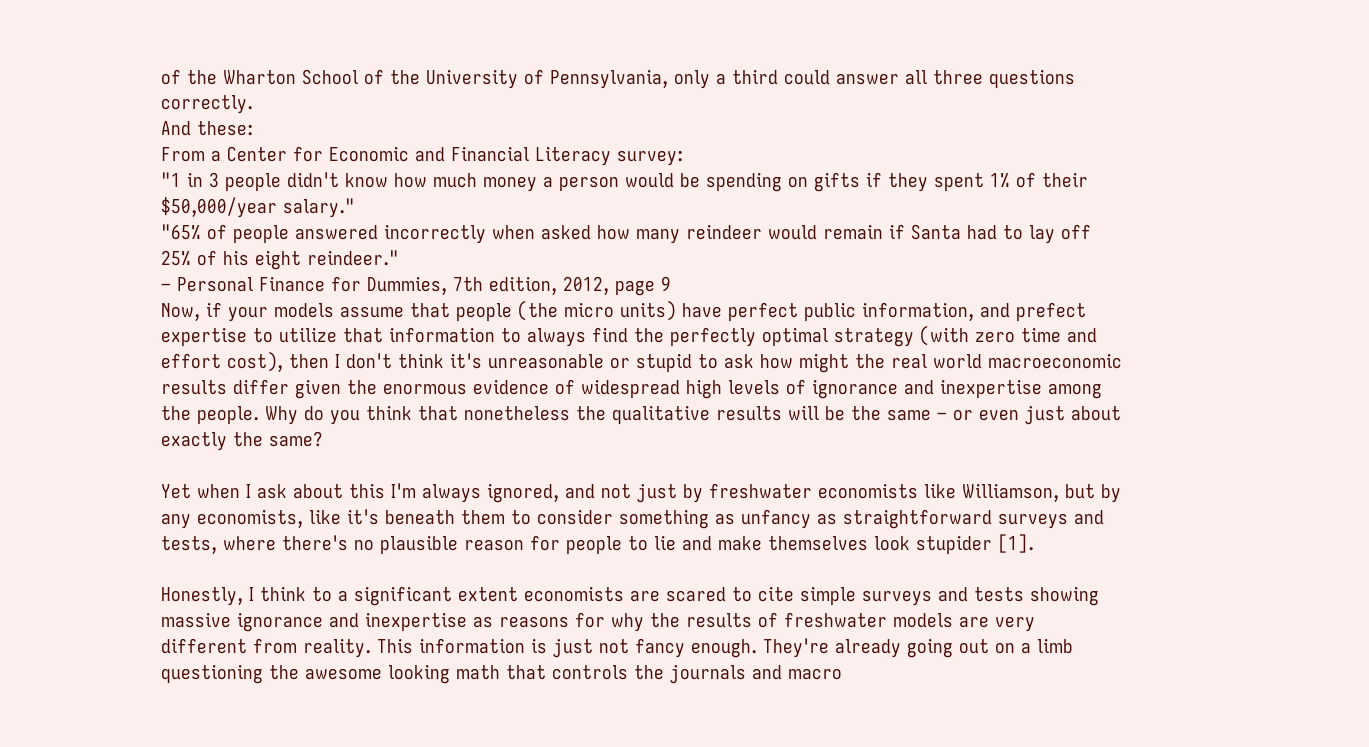of the Wharton School of the University of Pennsylvania, only a third could answer all three questions correctly.
And these:
From a Center for Economic and Financial Literacy survey:
"1 in 3 people didn't know how much money a person would be spending on gifts if they spent 1% of their $50,000/year salary."
"65% of people answered incorrectly when asked how many reindeer would remain if Santa had to lay off 25% of his eight reindeer."
– Personal Finance for Dummies, 7th edition, 2012, page 9
Now, if your models assume that people (the micro units) have perfect public information, and prefect expertise to utilize that information to always find the perfectly optimal strategy (with zero time and effort cost), then I don't think it's unreasonable or stupid to ask how might the real world macroeconomic results differ given the enormous evidence of widespread high levels of ignorance and inexpertise among the people. Why do you think that nonetheless the qualitative results will be the same – or even just about exactly the same?

Yet when I ask about this I'm always ignored, and not just by freshwater economists like Williamson, but by any economists, like it's beneath them to consider something as unfancy as straightforward surveys and tests, where there's no plausible reason for people to lie and make themselves look stupider [1].

Honestly, I think to a significant extent economists are scared to cite simple surveys and tests showing massive ignorance and inexpertise as reasons for why the results of freshwater models are very different from reality. This information is just not fancy enough. They're already going out on a limb questioning the awesome looking math that controls the journals and macro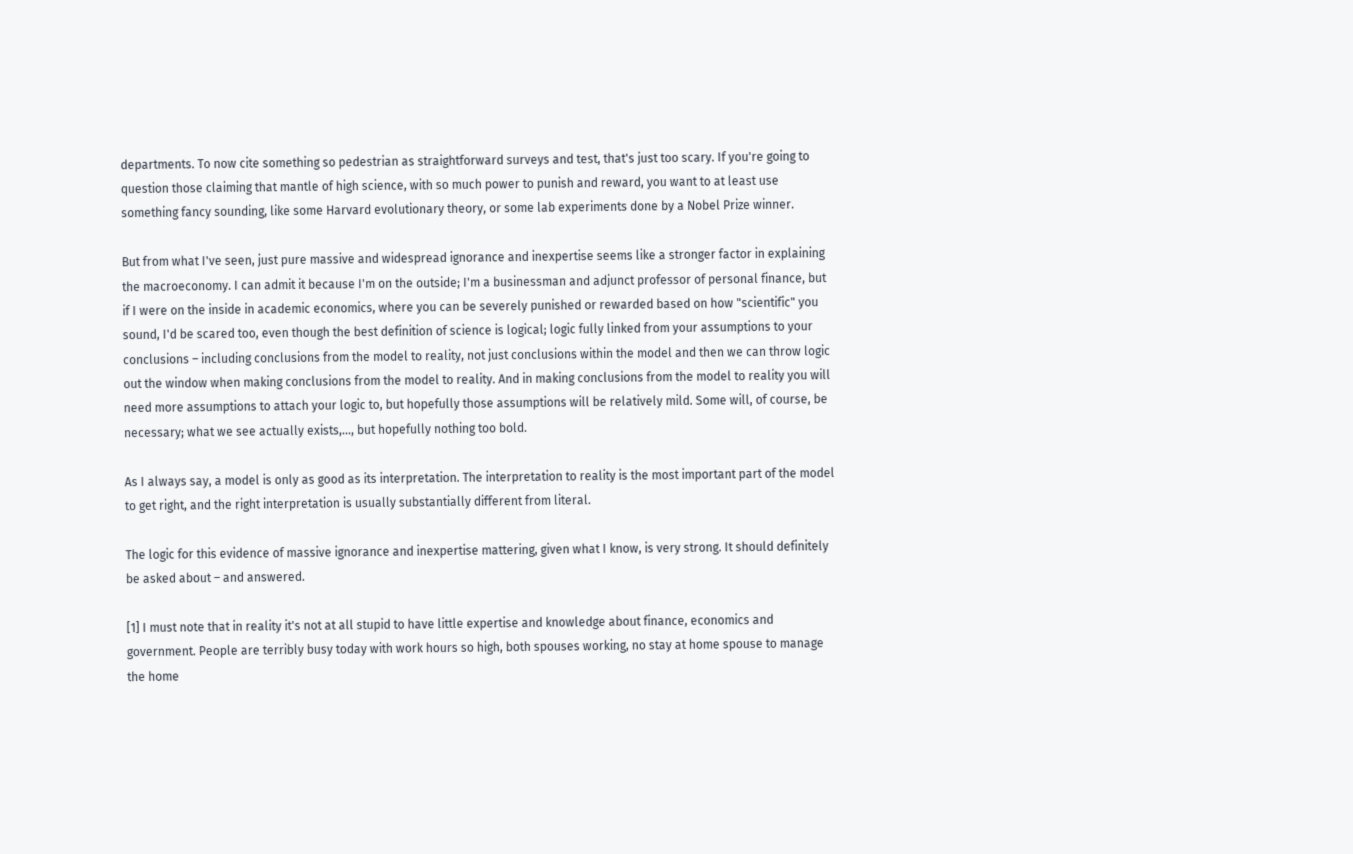departments. To now cite something so pedestrian as straightforward surveys and test, that's just too scary. If you're going to question those claiming that mantle of high science, with so much power to punish and reward, you want to at least use something fancy sounding, like some Harvard evolutionary theory, or some lab experiments done by a Nobel Prize winner.

But from what I've seen, just pure massive and widespread ignorance and inexpertise seems like a stronger factor in explaining the macroeconomy. I can admit it because I'm on the outside; I'm a businessman and adjunct professor of personal finance, but if I were on the inside in academic economics, where you can be severely punished or rewarded based on how "scientific" you sound, I'd be scared too, even though the best definition of science is logical; logic fully linked from your assumptions to your conclusions – including conclusions from the model to reality, not just conclusions within the model and then we can throw logic out the window when making conclusions from the model to reality. And in making conclusions from the model to reality you will need more assumptions to attach your logic to, but hopefully those assumptions will be relatively mild. Some will, of course, be necessary; what we see actually exists,..., but hopefully nothing too bold.

As I always say, a model is only as good as its interpretation. The interpretation to reality is the most important part of the model to get right, and the right interpretation is usually substantially different from literal.

The logic for this evidence of massive ignorance and inexpertise mattering, given what I know, is very strong. It should definitely be asked about – and answered.

[1] I must note that in reality it's not at all stupid to have little expertise and knowledge about finance, economics and government. People are terribly busy today with work hours so high, both spouses working, no stay at home spouse to manage the home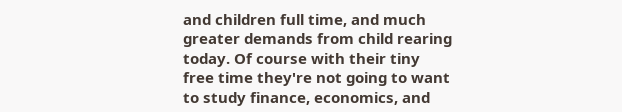and children full time, and much greater demands from child rearing today. Of course with their tiny free time they're not going to want to study finance, economics, and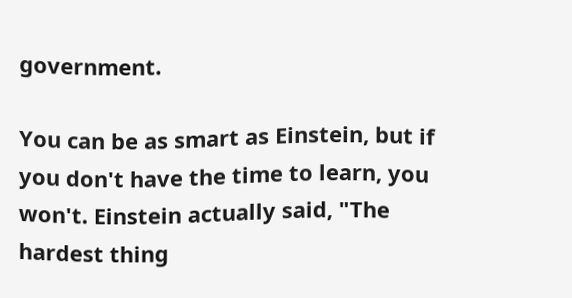government.

You can be as smart as Einstein, but if you don't have the time to learn, you won't. Einstein actually said, "The hardest thing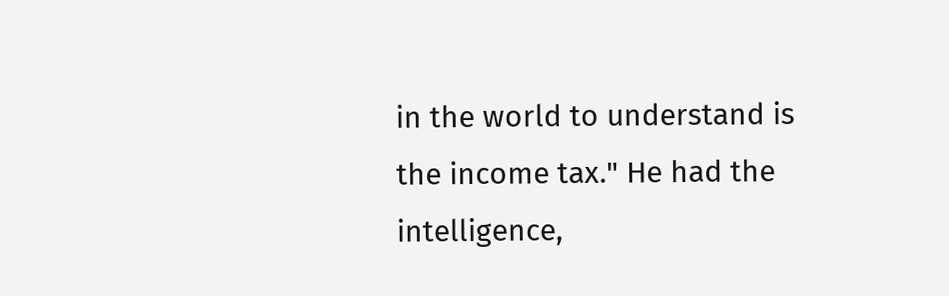in the world to understand is the income tax." He had the intelligence,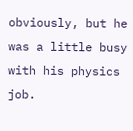obviously, but he was a little busy with his physics job.